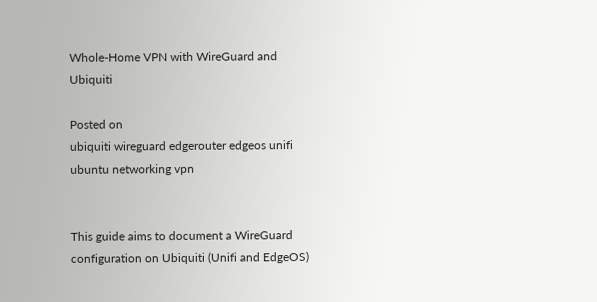Whole-Home VPN with WireGuard and Ubiquiti

Posted on
ubiquiti wireguard edgerouter edgeos unifi ubuntu networking vpn


This guide aims to document a WireGuard configuration on Ubiquiti (Unifi and EdgeOS)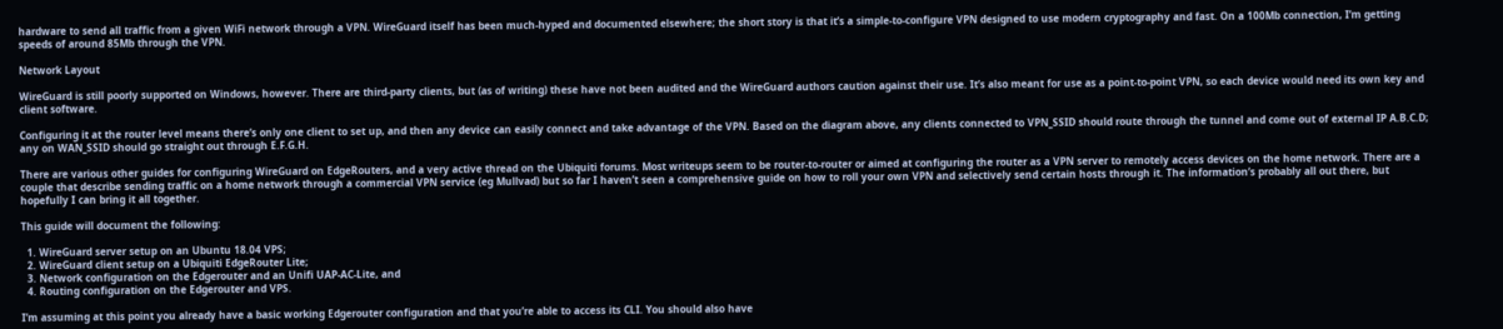hardware to send all traffic from a given WiFi network through a VPN. WireGuard itself has been much-hyped and documented elsewhere; the short story is that it’s a simple-to-configure VPN designed to use modern cryptography and fast. On a 100Mb connection, I’m getting speeds of around 85Mb through the VPN.

Network Layout

WireGuard is still poorly supported on Windows, however. There are third-party clients, but (as of writing) these have not been audited and the WireGuard authors caution against their use. It’s also meant for use as a point-to-point VPN, so each device would need its own key and client software.

Configuring it at the router level means there’s only one client to set up, and then any device can easily connect and take advantage of the VPN. Based on the diagram above, any clients connected to VPN_SSID should route through the tunnel and come out of external IP A.B.C.D; any on WAN_SSID should go straight out through E.F.G.H.

There are various other guides for configuring WireGuard on EdgeRouters, and a very active thread on the Ubiquiti forums. Most writeups seem to be router-to-router or aimed at configuring the router as a VPN server to remotely access devices on the home network. There are a couple that describe sending traffic on a home network through a commercial VPN service (eg Mullvad) but so far I haven’t seen a comprehensive guide on how to roll your own VPN and selectively send certain hosts through it. The information’s probably all out there, but hopefully I can bring it all together.

This guide will document the following:

  1. WireGuard server setup on an Ubuntu 18.04 VPS;
  2. WireGuard client setup on a Ubiquiti EdgeRouter Lite;
  3. Network configuration on the Edgerouter and an Unifi UAP-AC-Lite, and
  4. Routing configuration on the Edgerouter and VPS.

I’m assuming at this point you already have a basic working Edgerouter configuration and that you’re able to access its CLI. You should also have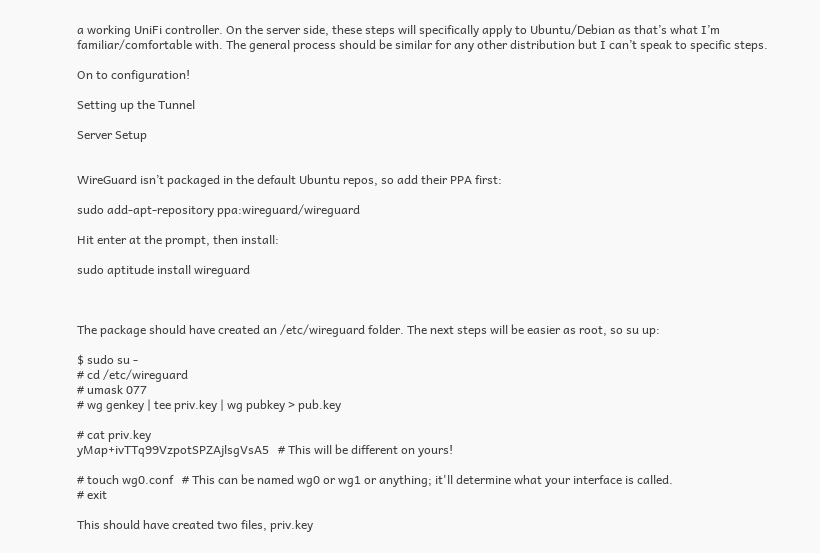a working UniFi controller. On the server side, these steps will specifically apply to Ubuntu/Debian as that’s what I’m familiar/comfortable with. The general process should be similar for any other distribution but I can’t speak to specific steps.

On to configuration!

Setting up the Tunnel

Server Setup


WireGuard isn’t packaged in the default Ubuntu repos, so add their PPA first:

sudo add-apt-repository ppa:wireguard/wireguard

Hit enter at the prompt, then install:

sudo aptitude install wireguard



The package should have created an /etc/wireguard folder. The next steps will be easier as root, so su up:

$ sudo su -
# cd /etc/wireguard
# umask 077
# wg genkey | tee priv.key | wg pubkey > pub.key

# cat priv.key
yMap+ivTTq99VzpotSPZAjlsgVsA5   # This will be different on yours!

# touch wg0.conf   # This can be named wg0 or wg1 or anything; it'll determine what your interface is called.
# exit

This should have created two files, priv.key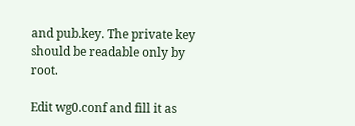and pub.key. The private key should be readable only by root.

Edit wg0.conf and fill it as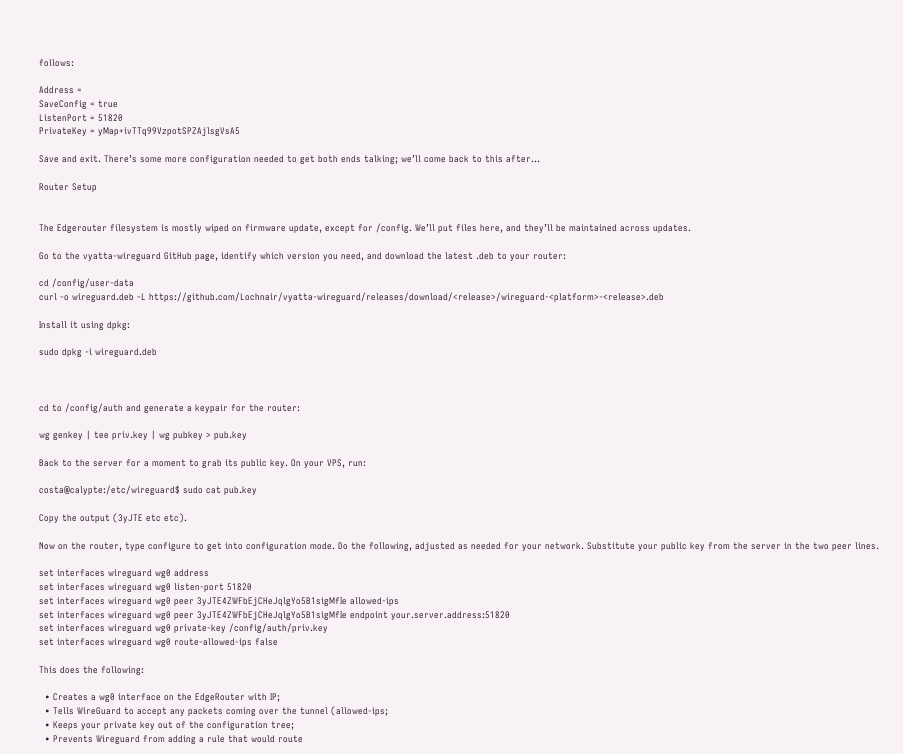follows:

Address =
SaveConfig = true
ListenPort = 51820
PrivateKey = yMap+ivTTq99VzpotSPZAjlsgVsA5

Save and exit. There’s some more configuration needed to get both ends talking; we’ll come back to this after…

Router Setup


The Edgerouter filesystem is mostly wiped on firmware update, except for /config. We’ll put files here, and they’ll be maintained across updates.

Go to the vyatta-wireguard GitHub page, identify which version you need, and download the latest .deb to your router:

cd /config/user-data
curl -o wireguard.deb -L https://github.com/Lochnair/vyatta-wireguard/releases/download/<release>/wireguard-<platform>-<release>.deb

Install it using dpkg:

sudo dpkg -i wireguard.deb



cd to /config/auth and generate a keypair for the router:

wg genkey | tee priv.key | wg pubkey > pub.key

Back to the server for a moment to grab its public key. On your VPS, run:

costa@calypte:/etc/wireguard$ sudo cat pub.key

Copy the output (3yJTE etc etc).

Now on the router, type configure to get into configuration mode. Do the following, adjusted as needed for your network. Substitute your public key from the server in the two peer lines.

set interfaces wireguard wg0 address
set interfaces wireguard wg0 listen-port 51820
set interfaces wireguard wg0 peer 3yJTE4ZWFbEjCHeJqlgYo5B1sigMfIe allowed-ips
set interfaces wireguard wg0 peer 3yJTE4ZWFbEjCHeJqlgYo5B1sigMfIe endpoint your.server.address:51820
set interfaces wireguard wg0 private-key /config/auth/priv.key
set interfaces wireguard wg0 route-allowed-ips false

This does the following:

  • Creates a wg0 interface on the EdgeRouter with IP;
  • Tells WireGuard to accept any packets coming over the tunnel (allowed-ips;
  • Keeps your private key out of the configuration tree;
  • Prevents Wireguard from adding a rule that would route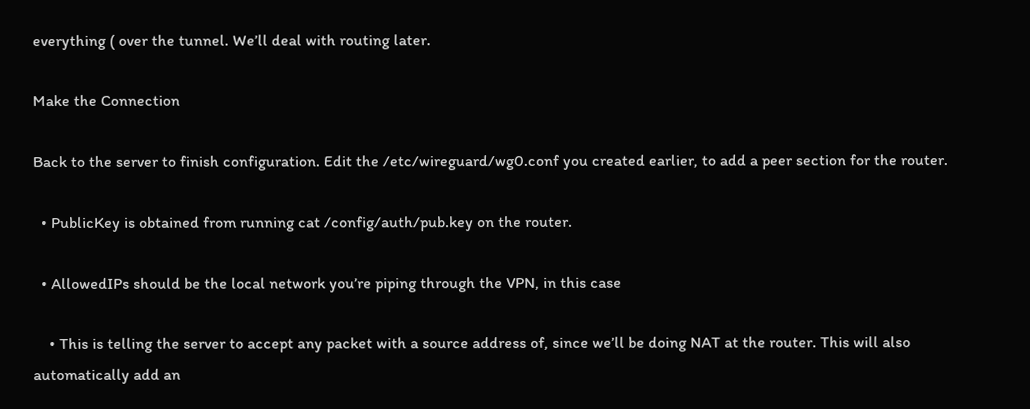everything ( over the tunnel. We’ll deal with routing later.

Make the Connection

Back to the server to finish configuration. Edit the /etc/wireguard/wg0.conf you created earlier, to add a peer section for the router.

  • PublicKey is obtained from running cat /config/auth/pub.key on the router.

  • AllowedIPs should be the local network you’re piping through the VPN, in this case

    • This is telling the server to accept any packet with a source address of, since we’ll be doing NAT at the router. This will also automatically add an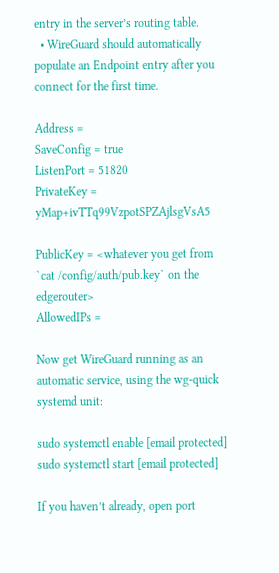entry in the server’s routing table.
  • WireGuard should automatically populate an Endpoint entry after you connect for the first time.

Address =
SaveConfig = true
ListenPort = 51820
PrivateKey = yMap+ivTTq99VzpotSPZAjlsgVsA5

PublicKey = <whatever you get from `cat /config/auth/pub.key` on the edgerouter>
AllowedIPs =

Now get WireGuard running as an automatic service, using the wg-quick systemd unit:

sudo systemctl enable [email protected]
sudo systemctl start [email protected]

If you haven’t already, open port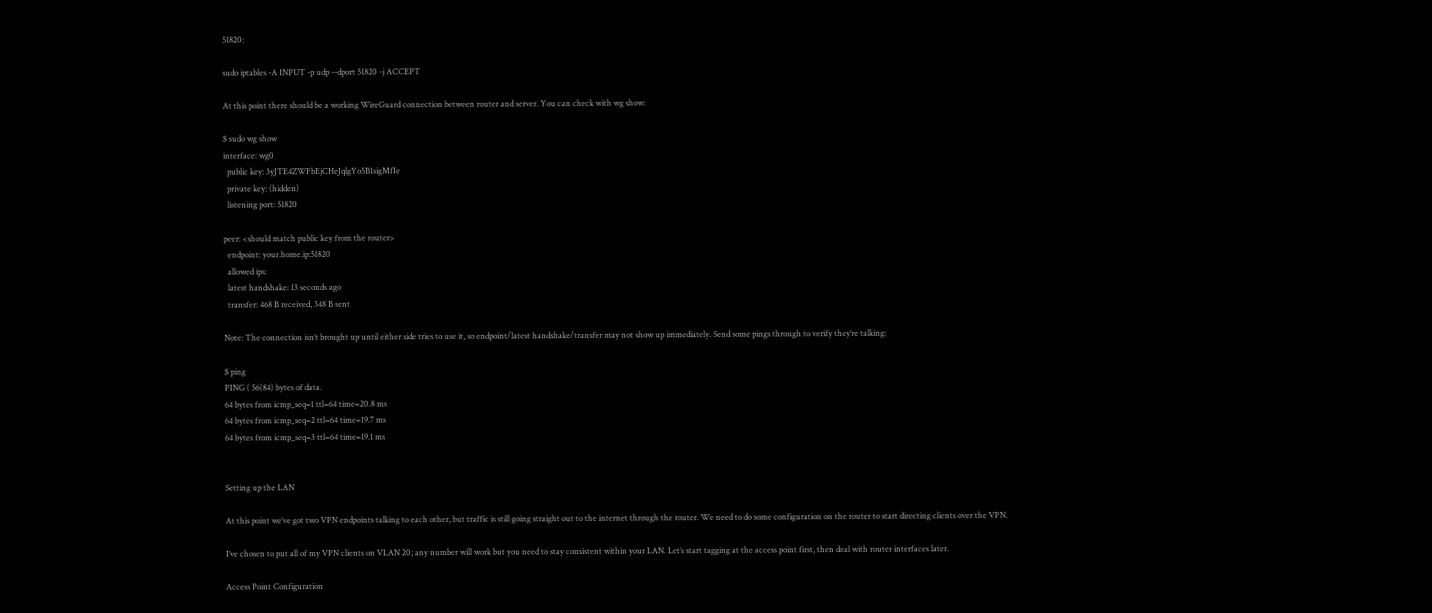51820:

sudo iptables -A INPUT -p udp --dport 51820 -j ACCEPT

At this point there should be a working WireGuard connection between router and server. You can check with wg show:

$ sudo wg show
interface: wg0
  public key: 3yJTE4ZWFbEjCHeJqlgYo5B1sigMfIe
  private key: (hidden)
  listening port: 51820

peer: <should match public key from the router>
  endpoint: your.home.ip:51820
  allowed ips:
  latest handshake: 13 seconds ago
  transfer: 468 B received, 348 B sent

Note: The connection isn’t brought up until either side tries to use it, so endpoint/latest handshake/transfer may not show up immediately. Send some pings through to verify they’re talking:

$ ping
PING ( 56(84) bytes of data.
64 bytes from icmp_seq=1 ttl=64 time=20.8 ms
64 bytes from icmp_seq=2 ttl=64 time=19.7 ms
64 bytes from icmp_seq=3 ttl=64 time=19.1 ms


Setting up the LAN

At this point we’ve got two VPN endpoints talking to each other, but traffic is still going straight out to the internet through the router. We need to do some configuration on the router to start directing clients over the VPN.

I’ve chosen to put all of my VPN clients on VLAN 20; any number will work but you need to stay consistent within your LAN. Let’s start tagging at the access point first, then deal with router interfaces later.

Access Point Configuration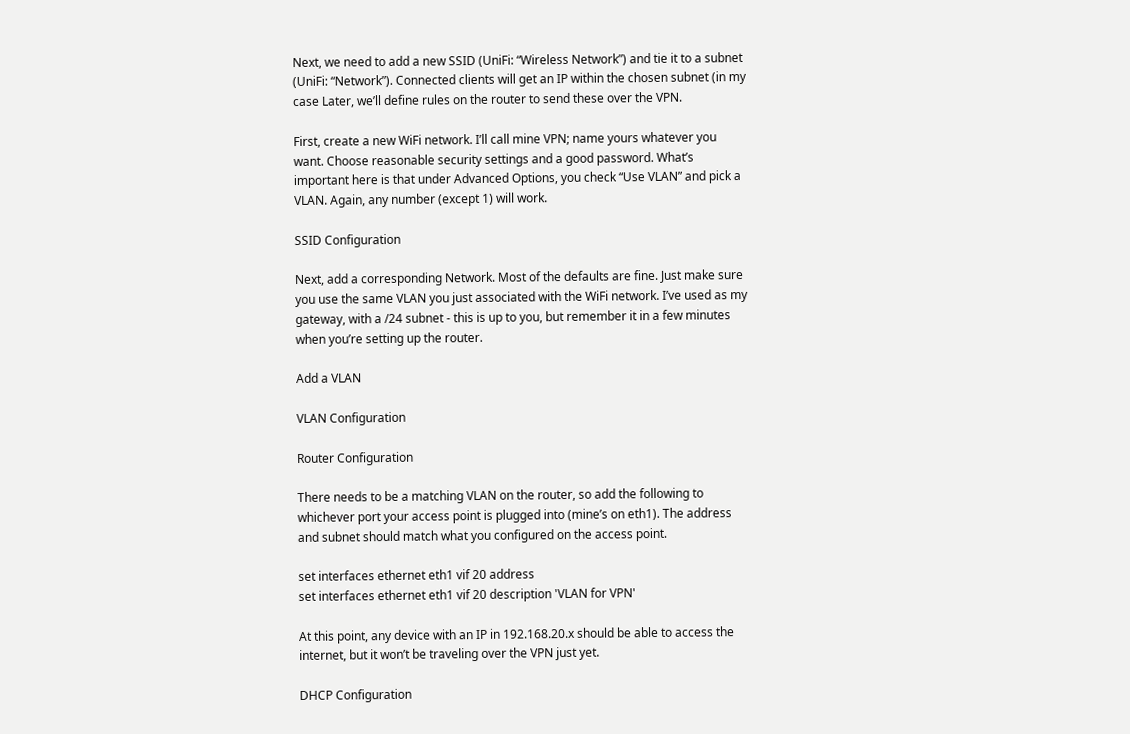Next, we need to add a new SSID (UniFi: “Wireless Network”) and tie it to a subnet (UniFi: “Network”). Connected clients will get an IP within the chosen subnet (in my case Later, we’ll define rules on the router to send these over the VPN.

First, create a new WiFi network. I’ll call mine VPN; name yours whatever you want. Choose reasonable security settings and a good password. What’s important here is that under Advanced Options, you check “Use VLAN” and pick a VLAN. Again, any number (except 1) will work.

SSID Configuration

Next, add a corresponding Network. Most of the defaults are fine. Just make sure you use the same VLAN you just associated with the WiFi network. I’ve used as my gateway, with a /24 subnet - this is up to you, but remember it in a few minutes when you’re setting up the router.

Add a VLAN

VLAN Configuration

Router Configuration

There needs to be a matching VLAN on the router, so add the following to whichever port your access point is plugged into (mine’s on eth1). The address and subnet should match what you configured on the access point.

set interfaces ethernet eth1 vif 20 address
set interfaces ethernet eth1 vif 20 description 'VLAN for VPN'

At this point, any device with an IP in 192.168.20.x should be able to access the internet, but it won’t be traveling over the VPN just yet.

DHCP Configuration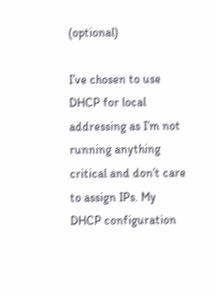(optional)

I’ve chosen to use DHCP for local addressing as I’m not running anything critical and don’t care to assign IPs. My DHCP configuration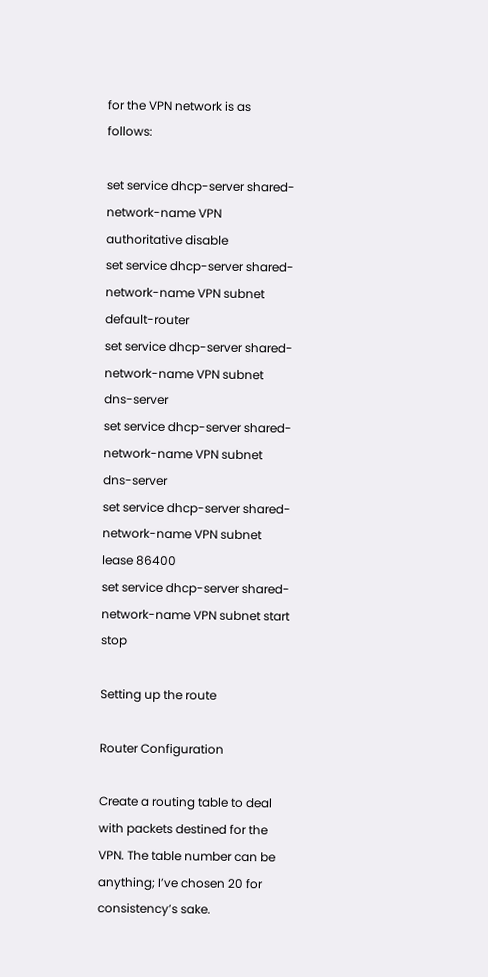for the VPN network is as follows:

set service dhcp-server shared-network-name VPN authoritative disable
set service dhcp-server shared-network-name VPN subnet default-router
set service dhcp-server shared-network-name VPN subnet dns-server
set service dhcp-server shared-network-name VPN subnet dns-server
set service dhcp-server shared-network-name VPN subnet lease 86400
set service dhcp-server shared-network-name VPN subnet start stop

Setting up the route

Router Configuration

Create a routing table to deal with packets destined for the VPN. The table number can be anything; I’ve chosen 20 for consistency’s sake.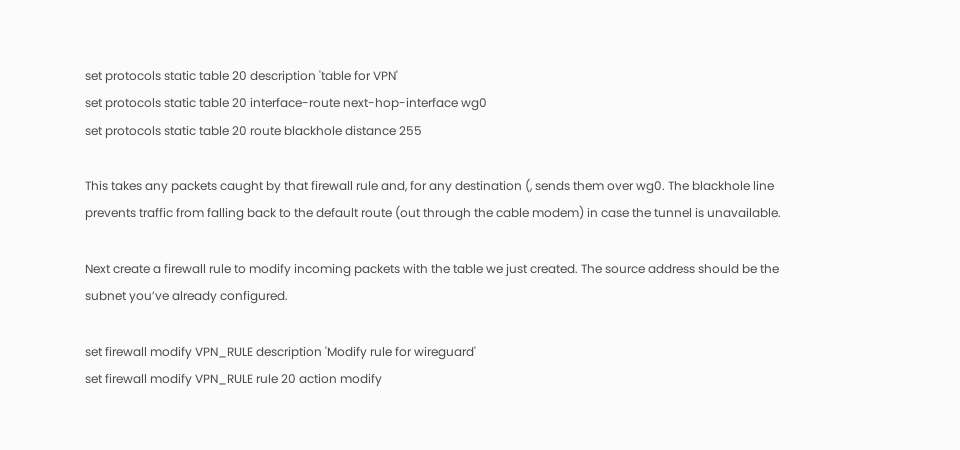set protocols static table 20 description 'table for VPN'
set protocols static table 20 interface-route next-hop-interface wg0
set protocols static table 20 route blackhole distance 255

This takes any packets caught by that firewall rule and, for any destination (, sends them over wg0. The blackhole line prevents traffic from falling back to the default route (out through the cable modem) in case the tunnel is unavailable.

Next create a firewall rule to modify incoming packets with the table we just created. The source address should be the subnet you’ve already configured.

set firewall modify VPN_RULE description 'Modify rule for wireguard'
set firewall modify VPN_RULE rule 20 action modify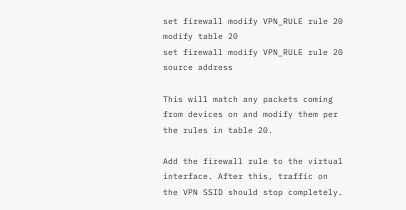set firewall modify VPN_RULE rule 20 modify table 20
set firewall modify VPN_RULE rule 20 source address

This will match any packets coming from devices on and modify them per the rules in table 20.

Add the firewall rule to the virtual interface. After this, traffic on the VPN SSID should stop completely.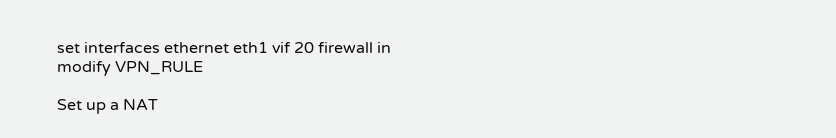set interfaces ethernet eth1 vif 20 firewall in modify VPN_RULE

Set up a NAT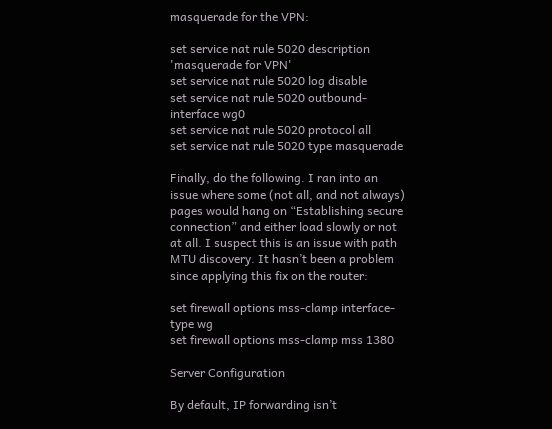masquerade for the VPN:

set service nat rule 5020 description 'masquerade for VPN'
set service nat rule 5020 log disable
set service nat rule 5020 outbound-interface wg0
set service nat rule 5020 protocol all
set service nat rule 5020 type masquerade

Finally, do the following. I ran into an issue where some (not all, and not always) pages would hang on “Establishing secure connection” and either load slowly or not at all. I suspect this is an issue with path MTU discovery. It hasn’t been a problem since applying this fix on the router:

set firewall options mss-clamp interface-type wg
set firewall options mss-clamp mss 1380

Server Configuration

By default, IP forwarding isn’t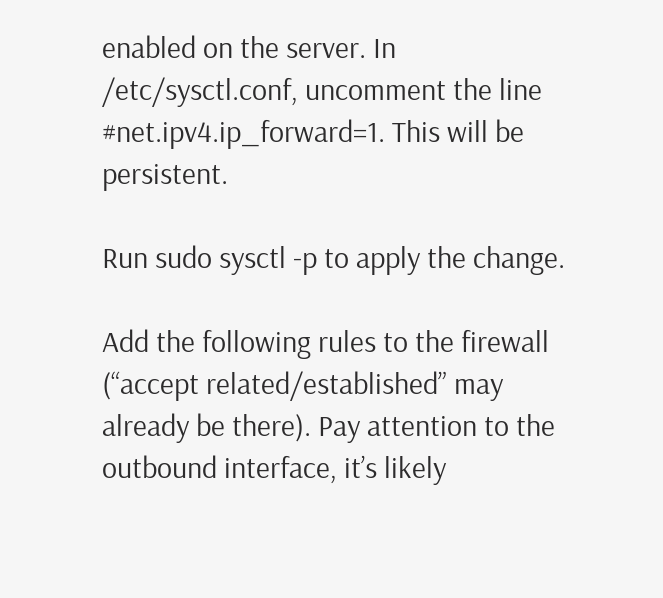enabled on the server. In /etc/sysctl.conf, uncomment the line #net.ipv4.ip_forward=1. This will be persistent.

Run sudo sysctl -p to apply the change.

Add the following rules to the firewall (“accept related/established” may already be there). Pay attention to the outbound interface, it’s likely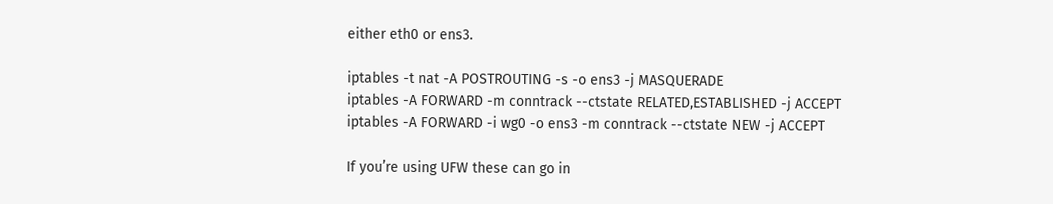either eth0 or ens3.

iptables -t nat -A POSTROUTING -s -o ens3 -j MASQUERADE
iptables -A FORWARD -m conntrack --ctstate RELATED,ESTABLISHED -j ACCEPT
iptables -A FORWARD -i wg0 -o ens3 -m conntrack --ctstate NEW -j ACCEPT

If you’re using UFW these can go in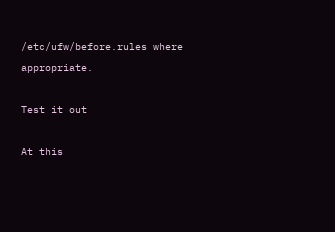/etc/ufw/before.rules where appropriate.

Test it out

At this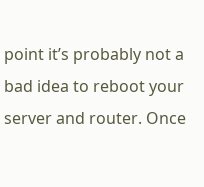point it’s probably not a bad idea to reboot your server and router. Once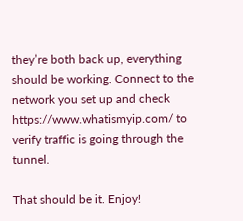they’re both back up, everything should be working. Connect to the network you set up and check https://www.whatismyip.com/ to verify traffic is going through the tunnel.

That should be it. Enjoy!